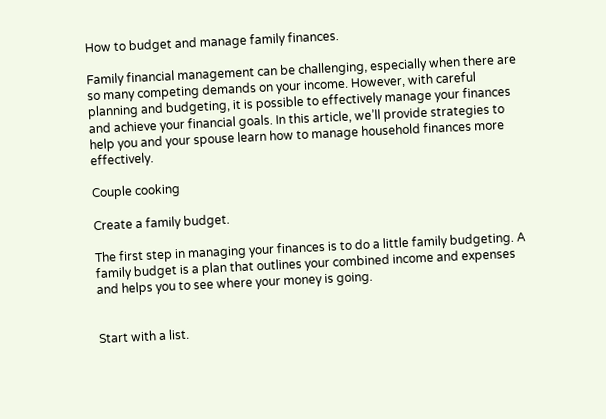How to budget and manage family finances.

Family financial management can be challenging, especially when there are so many competing demands on your income. However, with careful planning and budgeting, it is possible to effectively manage your finances and achieve your financial goals. In this article, we’ll provide strategies to help you and your spouse learn how to manage household finances more effectively.

Couple cooking

Create a family budget.

The first step in managing your finances is to do a little family budgeting. A family budget is a plan that outlines your combined income and expenses and helps you to see where your money is going.


Start with a list.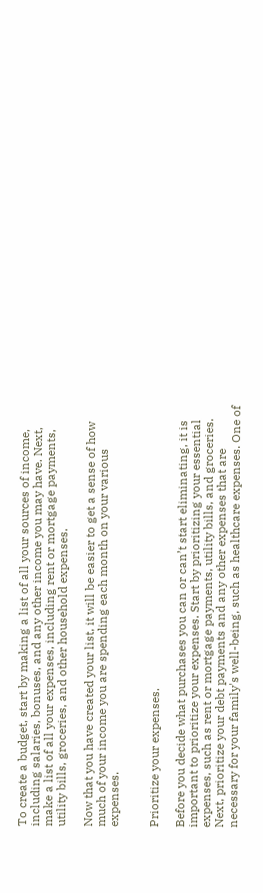To create a budget, start by making a list of all your sources of income, including salaries, bonuses, and any other income you may have. Next, make a list of all your expenses, including rent or mortgage payments, utility bills, groceries, and other household expenses.

Now that you have created your list, it will be easier to get a sense of how much of your income you are spending each month on your various expenses.


Prioritize your expenses.

Before you decide what purchases you can or can’t start eliminating, it is important to prioritize your expenses. Start by prioritizing your essential expenses, such as rent or mortgage payments, utility bills, and groceries. Next, prioritize your debt payments and any other expenses that are necessary for your family's well-being, such as healthcare expenses. One of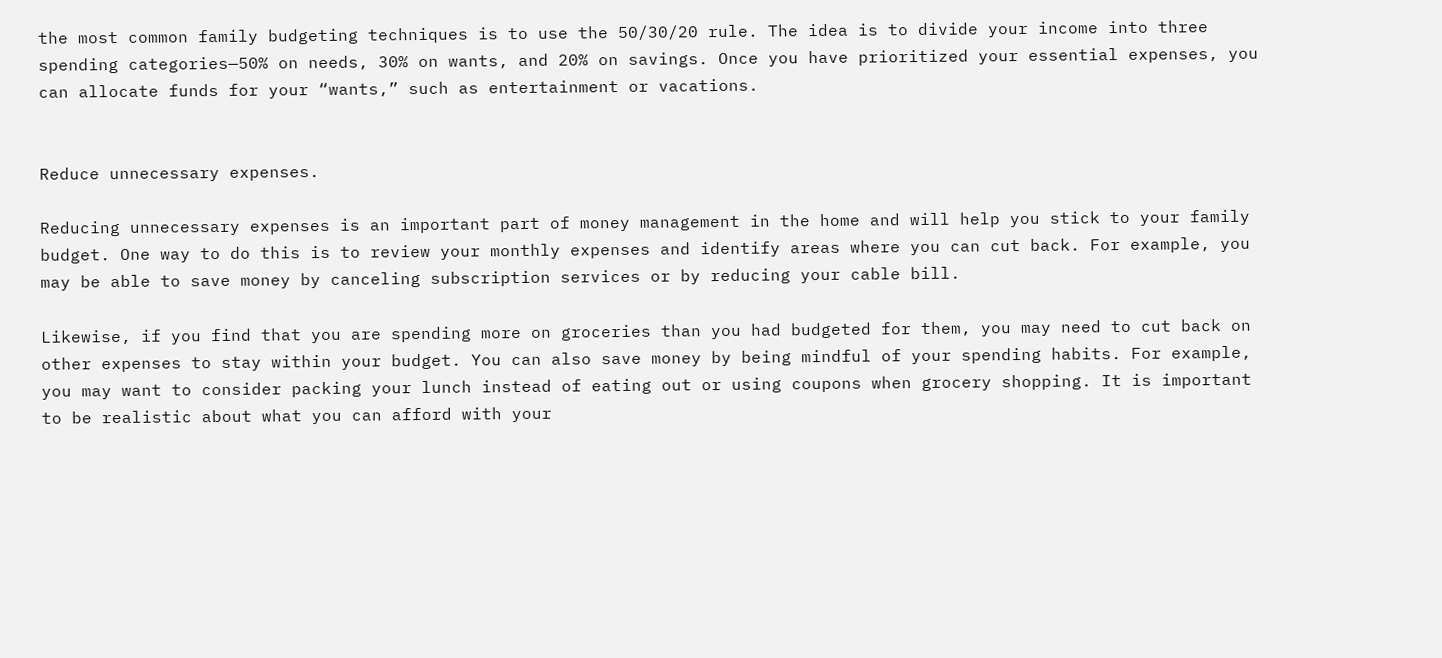the most common family budgeting techniques is to use the 50/30/20 rule. The idea is to divide your income into three spending categories—50% on needs, 30% on wants, and 20% on savings. Once you have prioritized your essential expenses, you can allocate funds for your “wants,” such as entertainment or vacations.


Reduce unnecessary expenses.

Reducing unnecessary expenses is an important part of money management in the home and will help you stick to your family budget. One way to do this is to review your monthly expenses and identify areas where you can cut back. For example, you may be able to save money by canceling subscription services or by reducing your cable bill.

Likewise, if you find that you are spending more on groceries than you had budgeted for them, you may need to cut back on other expenses to stay within your budget. You can also save money by being mindful of your spending habits. For example, you may want to consider packing your lunch instead of eating out or using coupons when grocery shopping. It is important to be realistic about what you can afford with your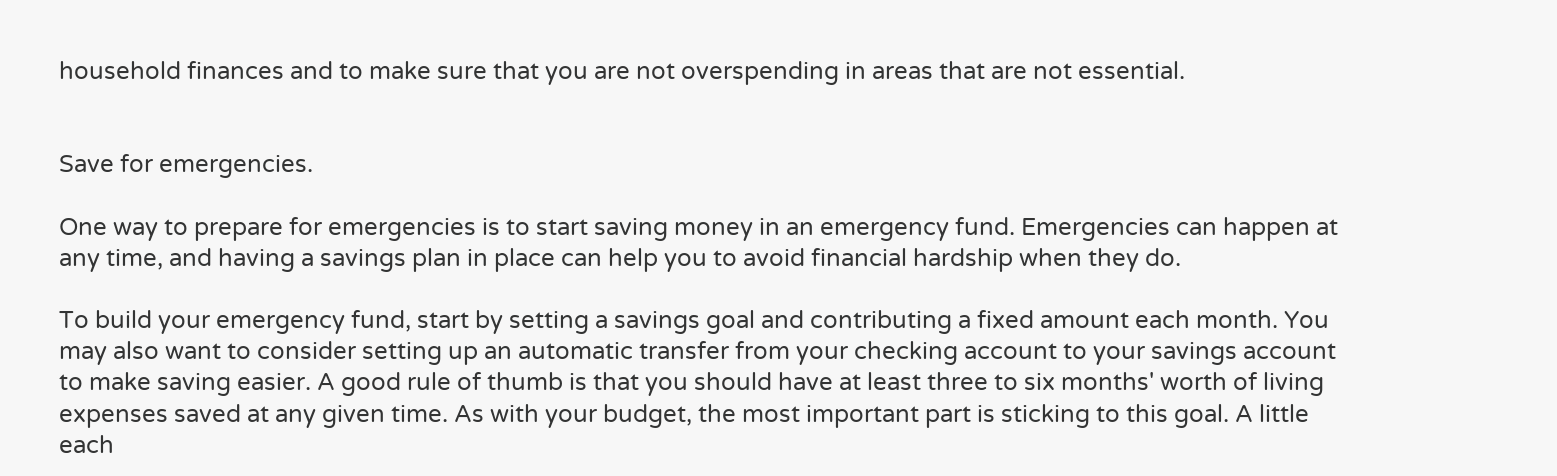household finances and to make sure that you are not overspending in areas that are not essential.


Save for emergencies.

One way to prepare for emergencies is to start saving money in an emergency fund. Emergencies can happen at any time, and having a savings plan in place can help you to avoid financial hardship when they do.

To build your emergency fund, start by setting a savings goal and contributing a fixed amount each month. You may also want to consider setting up an automatic transfer from your checking account to your savings account to make saving easier. A good rule of thumb is that you should have at least three to six months' worth of living expenses saved at any given time. As with your budget, the most important part is sticking to this goal. A little each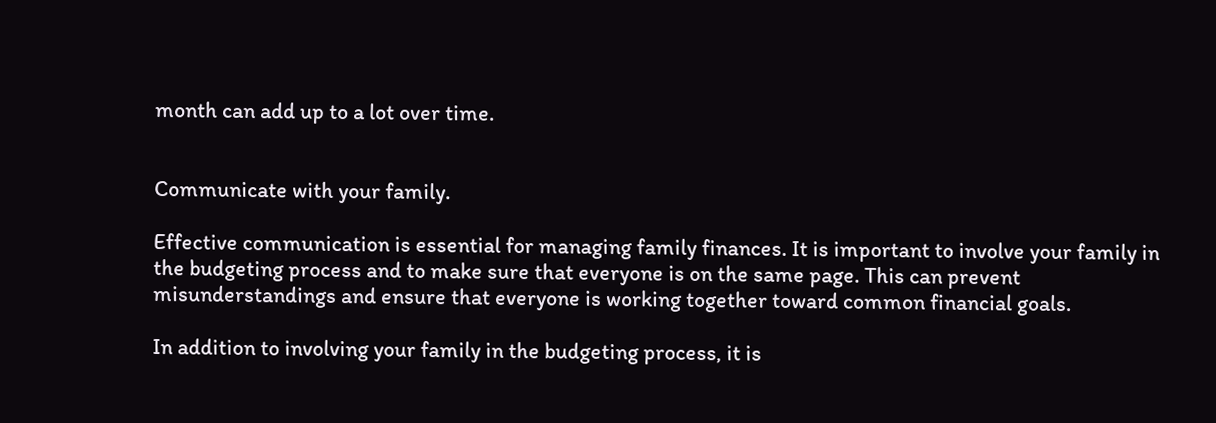month can add up to a lot over time.


Communicate with your family.

Effective communication is essential for managing family finances. It is important to involve your family in the budgeting process and to make sure that everyone is on the same page. This can prevent misunderstandings and ensure that everyone is working together toward common financial goals.

In addition to involving your family in the budgeting process, it is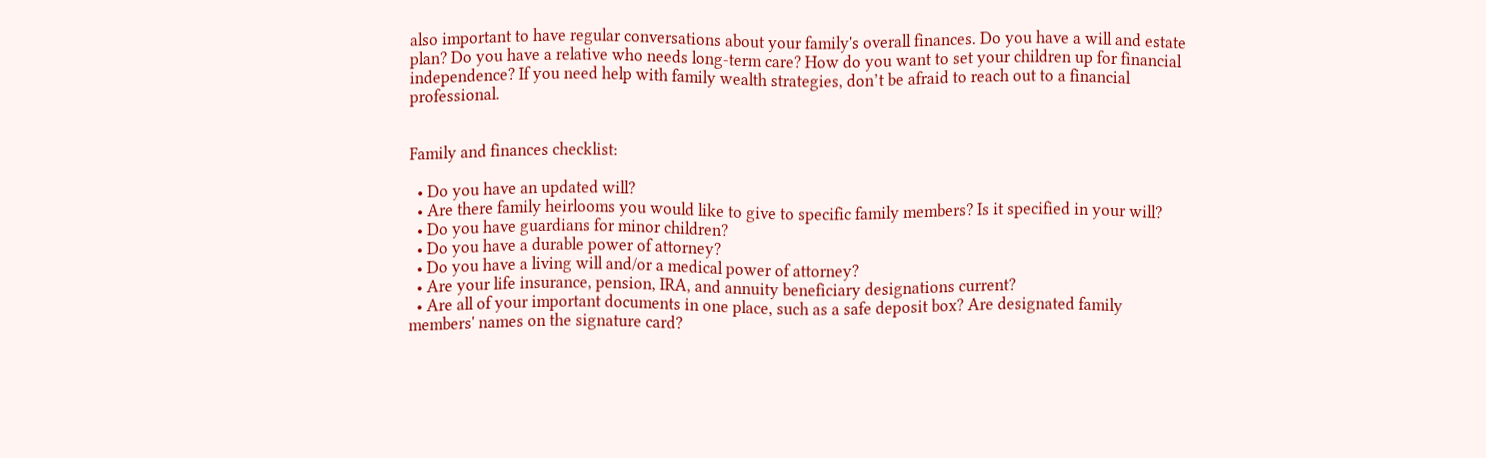also important to have regular conversations about your family's overall finances. Do you have a will and estate plan? Do you have a relative who needs long-term care? How do you want to set your children up for financial independence? If you need help with family wealth strategies, don’t be afraid to reach out to a financial professional.


Family and finances checklist:

  • Do you have an updated will?
  • Are there family heirlooms you would like to give to specific family members? Is it specified in your will?
  • Do you have guardians for minor children?
  • Do you have a durable power of attorney?
  • Do you have a living will and/or a medical power of attorney?
  • Are your life insurance, pension, IRA, and annuity beneficiary designations current?
  • Are all of your important documents in one place, such as a safe deposit box? Are designated family members' names on the signature card?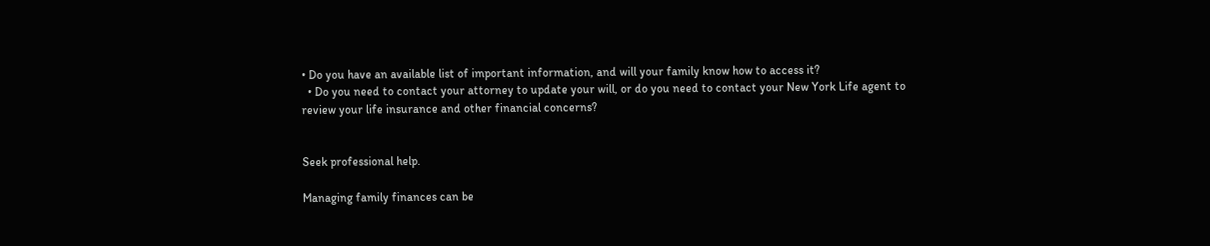• Do you have an available list of important information, and will your family know how to access it?
  • Do you need to contact your attorney to update your will, or do you need to contact your New York Life agent to review your life insurance and other financial concerns?


Seek professional help.

Managing family finances can be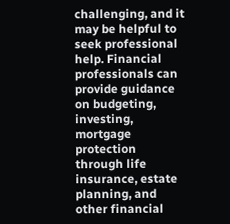challenging, and it may be helpful to seek professional help. Financial professionals can provide guidance on budgeting, investing, mortgage protection through life insurance, estate planning, and other financial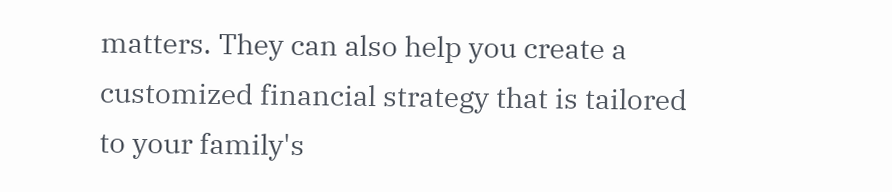matters. They can also help you create a customized financial strategy that is tailored to your family's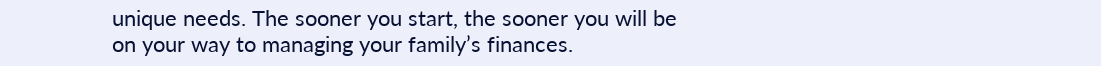unique needs. The sooner you start, the sooner you will be on your way to managing your family’s finances.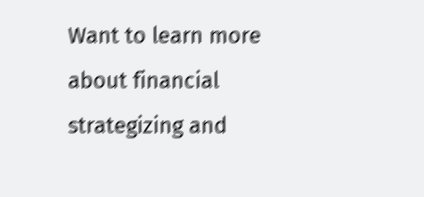Want to learn more about financial strategizing and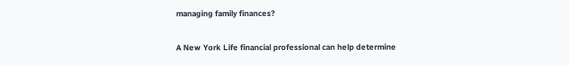managing family finances?

A New York Life financial professional can help determine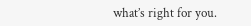what’s right for you.